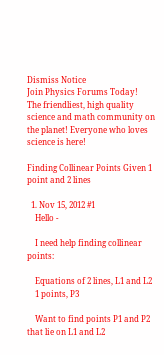Dismiss Notice
Join Physics Forums Today!
The friendliest, high quality science and math community on the planet! Everyone who loves science is here!

Finding Collinear Points Given 1 point and 2 lines

  1. Nov 15, 2012 #1
    Hello -

    I need help finding collinear points:

    Equations of 2 lines, L1 and L2
    1 points, P3

    Want to find points P1 and P2 that lie on L1 and L2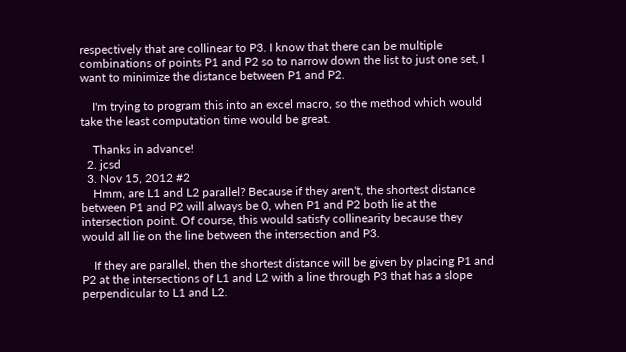respectively that are collinear to P3. I know that there can be multiple combinations of points P1 and P2 so to narrow down the list to just one set, I want to minimize the distance between P1 and P2.

    I'm trying to program this into an excel macro, so the method which would take the least computation time would be great.

    Thanks in advance!
  2. jcsd
  3. Nov 15, 2012 #2
    Hmm, are L1 and L2 parallel? Because if they aren't, the shortest distance between P1 and P2 will always be 0, when P1 and P2 both lie at the intersection point. Of course, this would satisfy collinearity because they would all lie on the line between the intersection and P3.

    If they are parallel, then the shortest distance will be given by placing P1 and P2 at the intersections of L1 and L2 with a line through P3 that has a slope perpendicular to L1 and L2.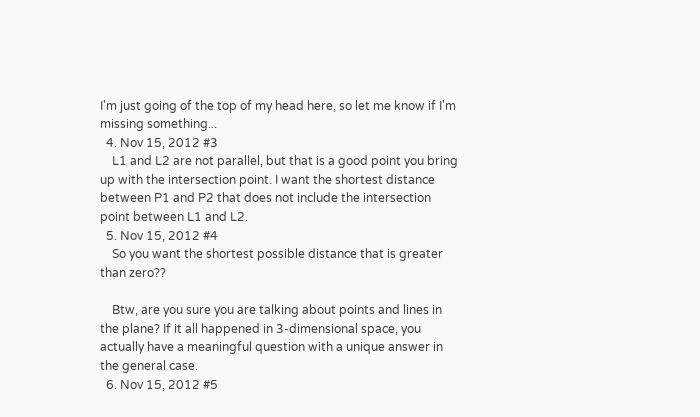I'm just going of the top of my head here, so let me know if I'm missing something...
  4. Nov 15, 2012 #3
    L1 and L2 are not parallel, but that is a good point you bring up with the intersection point. I want the shortest distance between P1 and P2 that does not include the intersection point between L1 and L2.
  5. Nov 15, 2012 #4
    So you want the shortest possible distance that is greater than zero??

    Btw, are you sure you are talking about points and lines in the plane? If it all happened in 3-dimensional space, you actually have a meaningful question with a unique answer in the general case.
  6. Nov 15, 2012 #5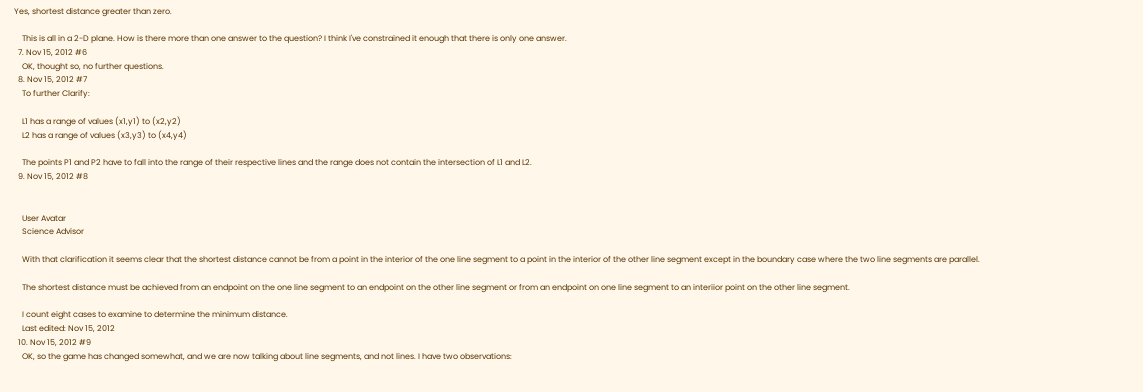Yes, shortest distance greater than zero.

    This is all in a 2-D plane. How is there more than one answer to the question? I think I've constrained it enough that there is only one answer.
  7. Nov 15, 2012 #6
    OK, thought so, no further questions.
  8. Nov 15, 2012 #7
    To further Clarify:

    L1 has a range of values (x1,y1) to (x2,y2)
    L2 has a range of values (x3,y3) to (x4,y4)

    The points P1 and P2 have to fall into the range of their respective lines and the range does not contain the intersection of L1 and L2.
  9. Nov 15, 2012 #8


    User Avatar
    Science Advisor

    With that clarification it seems clear that the shortest distance cannot be from a point in the interior of the one line segment to a point in the interior of the other line segment except in the boundary case where the two line segments are parallel.

    The shortest distance must be achieved from an endpoint on the one line segment to an endpoint on the other line segment or from an endpoint on one line segment to an interiior point on the other line segment.

    I count eight cases to examine to determine the minimum distance.
    Last edited: Nov 15, 2012
  10. Nov 15, 2012 #9
    OK, so the game has changed somewhat, and we are now talking about line segments, and not lines. I have two observations: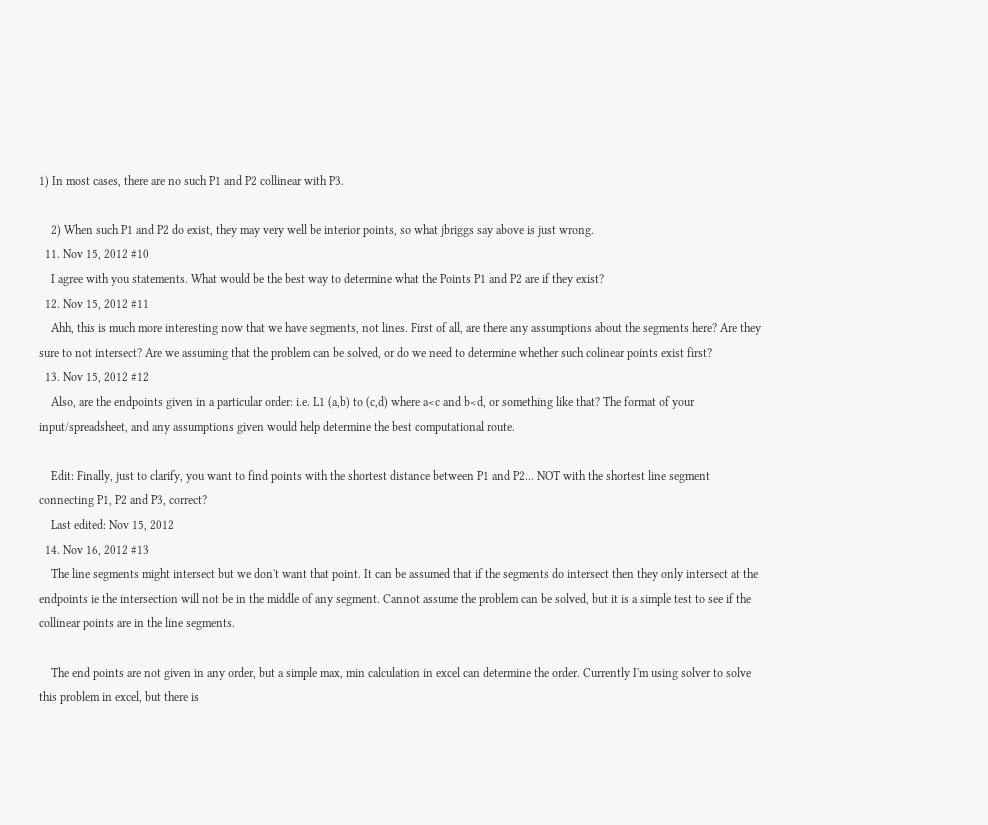1) In most cases, there are no such P1 and P2 collinear with P3.

    2) When such P1 and P2 do exist, they may very well be interior points, so what jbriggs say above is just wrong.
  11. Nov 15, 2012 #10
    I agree with you statements. What would be the best way to determine what the Points P1 and P2 are if they exist?
  12. Nov 15, 2012 #11
    Ahh, this is much more interesting now that we have segments, not lines. First of all, are there any assumptions about the segments here? Are they sure to not intersect? Are we assuming that the problem can be solved, or do we need to determine whether such colinear points exist first?
  13. Nov 15, 2012 #12
    Also, are the endpoints given in a particular order: i.e. L1 (a,b) to (c,d) where a<c and b<d, or something like that? The format of your input/spreadsheet, and any assumptions given would help determine the best computational route.

    Edit: Finally, just to clarify, you want to find points with the shortest distance between P1 and P2... NOT with the shortest line segment connecting P1, P2 and P3, correct?
    Last edited: Nov 15, 2012
  14. Nov 16, 2012 #13
    The line segments might intersect but we don't want that point. It can be assumed that if the segments do intersect then they only intersect at the endpoints ie the intersection will not be in the middle of any segment. Cannot assume the problem can be solved, but it is a simple test to see if the collinear points are in the line segments.

    The end points are not given in any order, but a simple max, min calculation in excel can determine the order. Currently I'm using solver to solve this problem in excel, but there is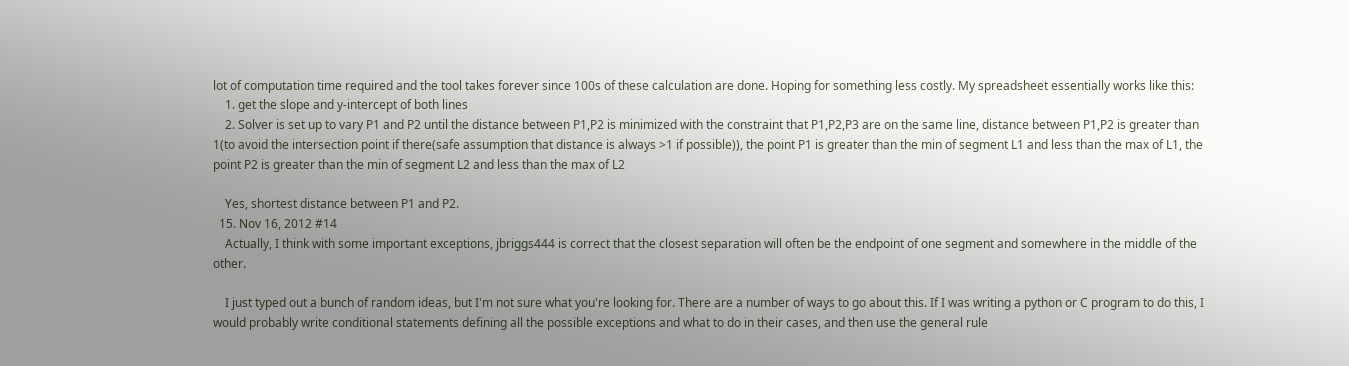lot of computation time required and the tool takes forever since 100s of these calculation are done. Hoping for something less costly. My spreadsheet essentially works like this:
    1. get the slope and y-intercept of both lines
    2. Solver is set up to vary P1 and P2 until the distance between P1,P2 is minimized with the constraint that P1,P2,P3 are on the same line, distance between P1,P2 is greater than 1(to avoid the intersection point if there(safe assumption that distance is always >1 if possible)), the point P1 is greater than the min of segment L1 and less than the max of L1, the point P2 is greater than the min of segment L2 and less than the max of L2

    Yes, shortest distance between P1 and P2.
  15. Nov 16, 2012 #14
    Actually, I think with some important exceptions, jbriggs444 is correct that the closest separation will often be the endpoint of one segment and somewhere in the middle of the other.

    I just typed out a bunch of random ideas, but I'm not sure what you're looking for. There are a number of ways to go about this. If I was writing a python or C program to do this, I would probably write conditional statements defining all the possible exceptions and what to do in their cases, and then use the general rule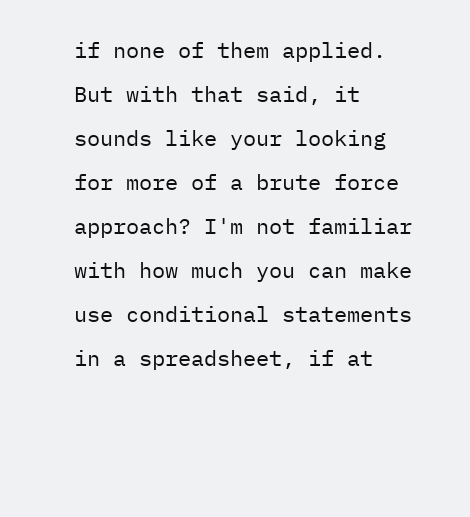if none of them applied. But with that said, it sounds like your looking for more of a brute force approach? I'm not familiar with how much you can make use conditional statements in a spreadsheet, if at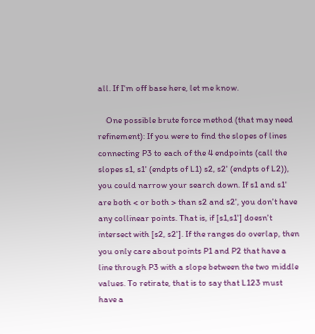all. If I'm off base here, let me know.

    One possible brute force method (that may need refinement): If you were to find the slopes of lines connecting P3 to each of the 4 endpoints (call the slopes s1, s1' (endpts of L1) s2, s2' (endpts of L2)), you could narrow your search down. If s1 and s1' are both < or both > than s2 and s2', you don't have any collinear points. That is, if [s1,s1'] doesn't intersect with [s2, s2']. If the ranges do overlap, then you only care about points P1 and P2 that have a line through P3 with a slope between the two middle values. To retirate, that is to say that L123 must have a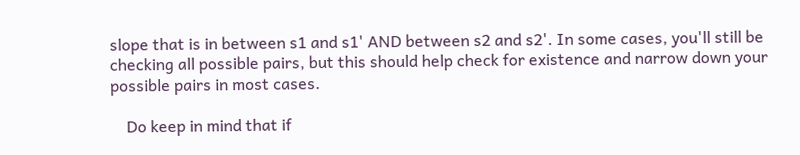slope that is in between s1 and s1' AND between s2 and s2'. In some cases, you'll still be checking all possible pairs, but this should help check for existence and narrow down your possible pairs in most cases.

    Do keep in mind that if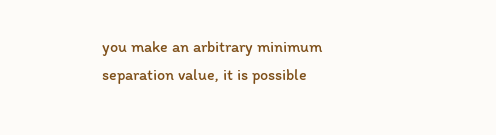you make an arbitrary minimum separation value, it is possible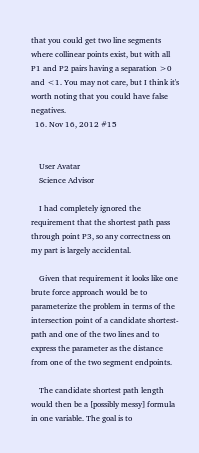that you could get two line segments where collinear points exist, but with all P1 and P2 pairs having a separation >0 and <1. You may not care, but I think it's worth noting that you could have false negatives.
  16. Nov 16, 2012 #15


    User Avatar
    Science Advisor

    I had completely ignored the requirement that the shortest path pass through point P3, so any correctness on my part is largely accidental.

    Given that requirement it looks like one brute force approach would be to parameterize the problem in terms of the intersection point of a candidate shortest-path and one of the two lines and to express the parameter as the distance from one of the two segment endpoints.

    The candidate shortest path length would then be a [possibly messy] formula in one variable. The goal is to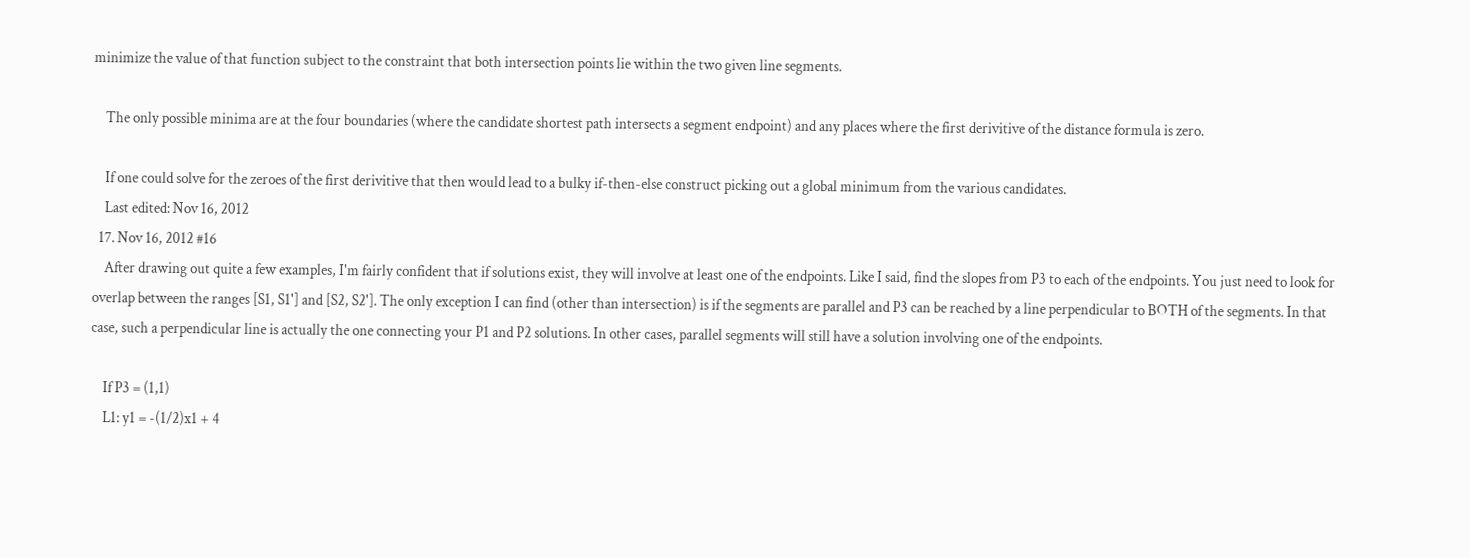minimize the value of that function subject to the constraint that both intersection points lie within the two given line segments.

    The only possible minima are at the four boundaries (where the candidate shortest path intersects a segment endpoint) and any places where the first derivitive of the distance formula is zero.

    If one could solve for the zeroes of the first derivitive that then would lead to a bulky if-then-else construct picking out a global minimum from the various candidates.
    Last edited: Nov 16, 2012
  17. Nov 16, 2012 #16
    After drawing out quite a few examples, I'm fairly confident that if solutions exist, they will involve at least one of the endpoints. Like I said, find the slopes from P3 to each of the endpoints. You just need to look for overlap between the ranges [S1, S1'] and [S2, S2']. The only exception I can find (other than intersection) is if the segments are parallel and P3 can be reached by a line perpendicular to BOTH of the segments. In that case, such a perpendicular line is actually the one connecting your P1 and P2 solutions. In other cases, parallel segments will still have a solution involving one of the endpoints.

    If P3 = (1,1)
    L1: y1 = -(1/2)x1 + 4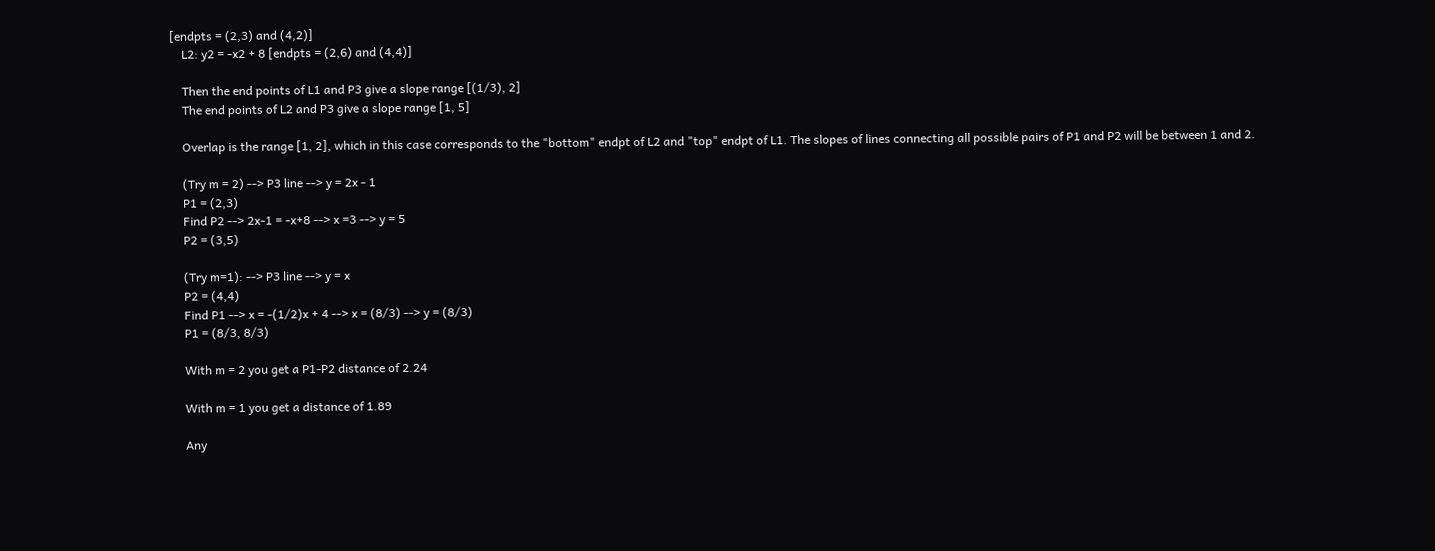[endpts = (2,3) and (4,2)]
    L2: y2 = -x2 + 8 [endpts = (2,6) and (4,4)]

    Then the end points of L1 and P3 give a slope range [(1/3), 2]
    The end points of L2 and P3 give a slope range [1, 5]

    Overlap is the range [1, 2], which in this case corresponds to the "bottom" endpt of L2 and "top" endpt of L1. The slopes of lines connecting all possible pairs of P1 and P2 will be between 1 and 2.

    (Try m = 2) --> P3 line --> y = 2x - 1
    P1 = (2,3)
    Find P2 --> 2x-1 = -x+8 --> x =3 --> y = 5
    P2 = (3,5)

    (Try m=1): --> P3 line --> y = x
    P2 = (4,4)
    Find P1 --> x = -(1/2)x + 4 --> x = (8/3) --> y = (8/3)
    P1 = (8/3, 8/3)

    With m = 2 you get a P1-P2 distance of 2.24

    With m = 1 you get a distance of 1.89

    Any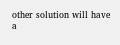other solution will have a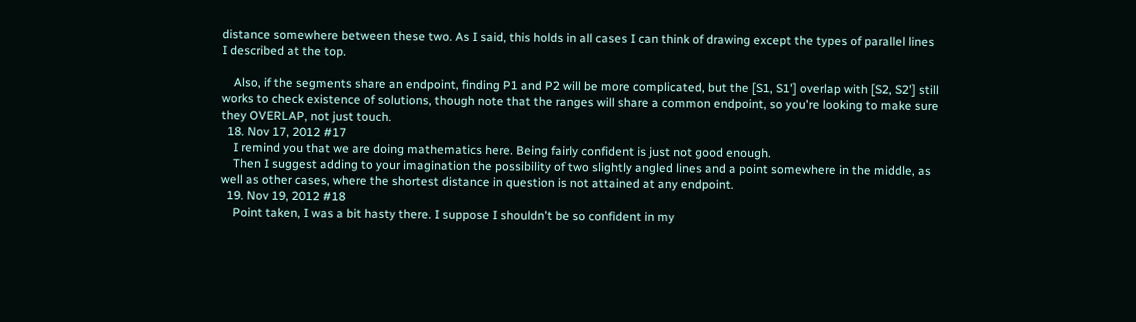distance somewhere between these two. As I said, this holds in all cases I can think of drawing except the types of parallel lines I described at the top.

    Also, if the segments share an endpoint, finding P1 and P2 will be more complicated, but the [S1, S1'] overlap with [S2, S2'] still works to check existence of solutions, though note that the ranges will share a common endpoint, so you're looking to make sure they OVERLAP, not just touch.
  18. Nov 17, 2012 #17
    I remind you that we are doing mathematics here. Being fairly confident is just not good enough.
    Then I suggest adding to your imagination the possibility of two slightly angled lines and a point somewhere in the middle, as well as other cases, where the shortest distance in question is not attained at any endpoint.
  19. Nov 19, 2012 #18
    Point taken, I was a bit hasty there. I suppose I shouldn't be so confident in my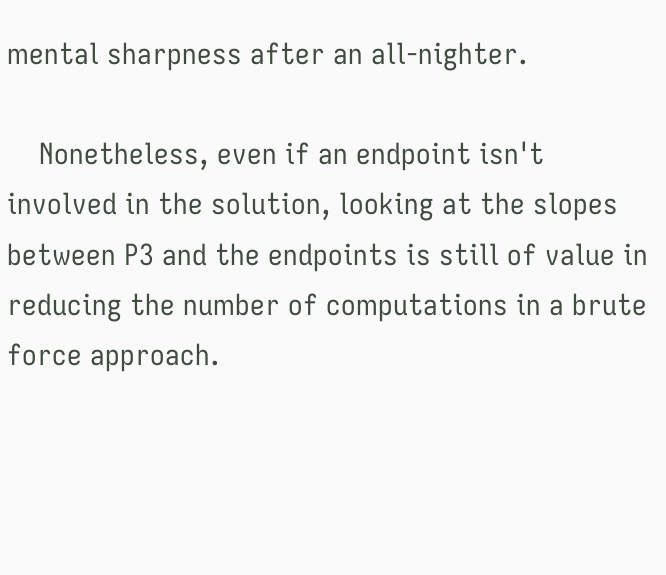mental sharpness after an all-nighter.

    Nonetheless, even if an endpoint isn't involved in the solution, looking at the slopes between P3 and the endpoints is still of value in reducing the number of computations in a brute force approach.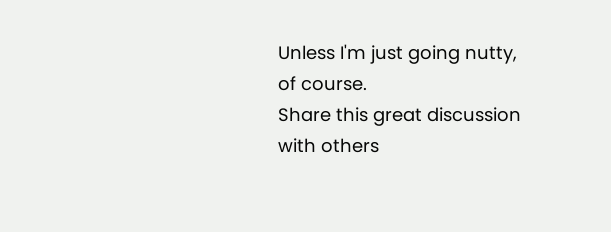Unless I'm just going nutty, of course.
Share this great discussion with others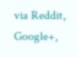via Reddit, Google+,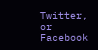Twitter, or Facebook